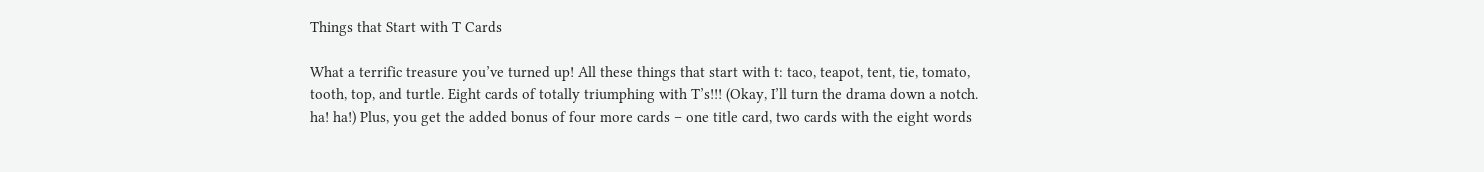Things that Start with T Cards

What a terrific treasure you’ve turned up! All these things that start with t: taco, teapot, tent, tie, tomato, tooth, top, and turtle. Eight cards of totally triumphing with T’s!!! (Okay, I’ll turn the drama down a notch. ha! ha!) Plus, you get the added bonus of four more cards – one title card, two cards with the eight words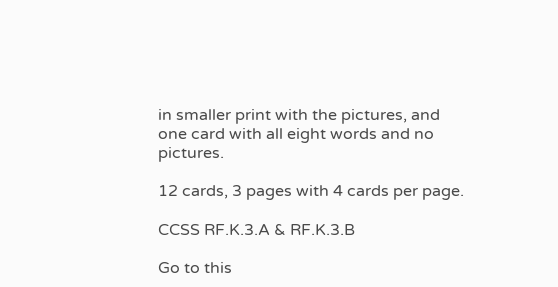in smaller print with the pictures, and one card with all eight words and no pictures.

12 cards, 3 pages with 4 cards per page.

CCSS RF.K.3.A & RF.K.3.B

Go to this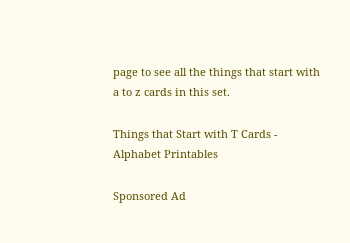page to see all the things that start with a to z cards in this set.

Things that Start with T Cards - Alphabet Printables

Sponsored Ad